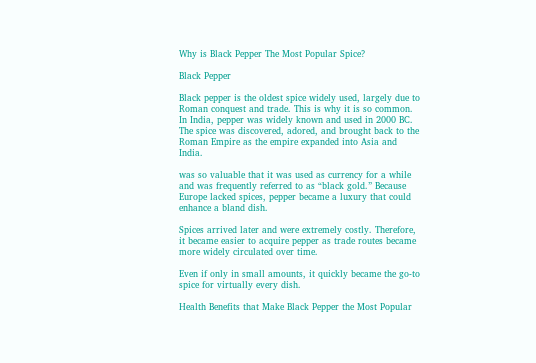Why is Black Pepper The Most Popular Spice?

Black Pepper

Black pepper is the oldest spice widely used, largely due to Roman conquest and trade. This is why it is so common. In India, pepper was widely known and used in 2000 BC. The spice was discovered, adored, and brought back to the Roman Empire as the empire expanded into Asia and India.

was so valuable that it was used as currency for a while and was frequently referred to as “black gold.” Because Europe lacked spices, pepper became a luxury that could enhance a bland dish.

Spices arrived later and were extremely costly. Therefore, it became easier to acquire pepper as trade routes became more widely circulated over time.

Even if only in small amounts, it quickly became the go-to spice for virtually every dish.

Health Benefits that Make Black Pepper the Most Popular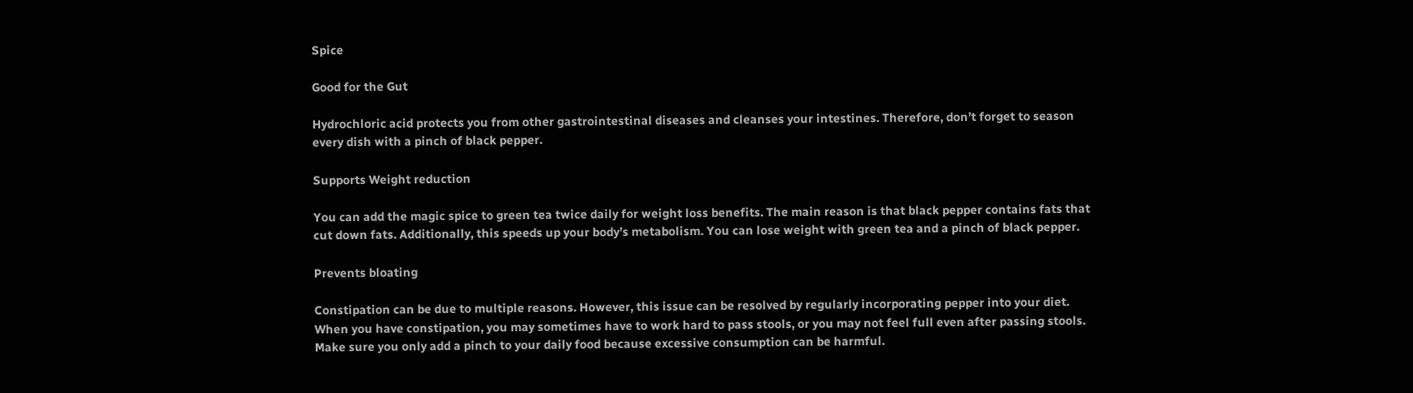Spice

Good for the Gut

Hydrochloric acid protects you from other gastrointestinal diseases and cleanses your intestines. Therefore, don’t forget to season every dish with a pinch of black pepper.

Supports Weight reduction

You can add the magic spice to green tea twice daily for weight loss benefits. The main reason is that black pepper contains fats that cut down fats. Additionally, this speeds up your body’s metabolism. You can lose weight with green tea and a pinch of black pepper.

Prevents bloating

Constipation can be due to multiple reasons. However, this issue can be resolved by regularly incorporating pepper into your diet. When you have constipation, you may sometimes have to work hard to pass stools, or you may not feel full even after passing stools. Make sure you only add a pinch to your daily food because excessive consumption can be harmful.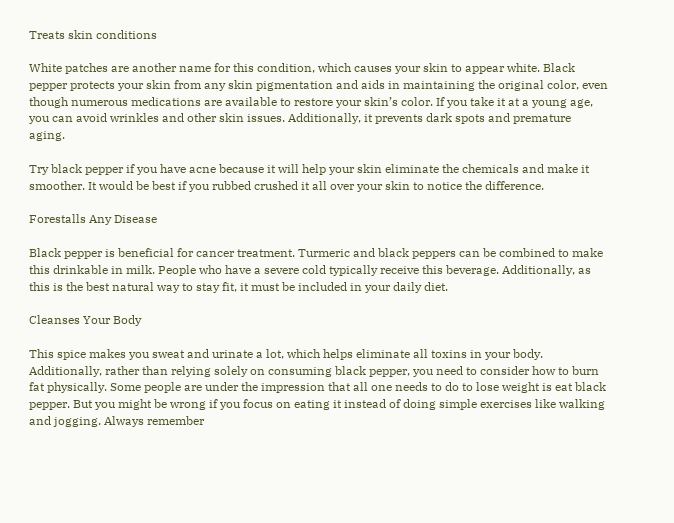Treats skin conditions

White patches are another name for this condition, which causes your skin to appear white. Black pepper protects your skin from any skin pigmentation and aids in maintaining the original color, even though numerous medications are available to restore your skin’s color. If you take it at a young age, you can avoid wrinkles and other skin issues. Additionally, it prevents dark spots and premature aging.

Try black pepper if you have acne because it will help your skin eliminate the chemicals and make it smoother. It would be best if you rubbed crushed it all over your skin to notice the difference.

Forestalls Any Disease

Black pepper is beneficial for cancer treatment. Turmeric and black peppers can be combined to make this drinkable in milk. People who have a severe cold typically receive this beverage. Additionally, as this is the best natural way to stay fit, it must be included in your daily diet.

Cleanses Your Body

This spice makes you sweat and urinate a lot, which helps eliminate all toxins in your body. Additionally, rather than relying solely on consuming black pepper, you need to consider how to burn fat physically. Some people are under the impression that all one needs to do to lose weight is eat black pepper. But you might be wrong if you focus on eating it instead of doing simple exercises like walking and jogging. Always remember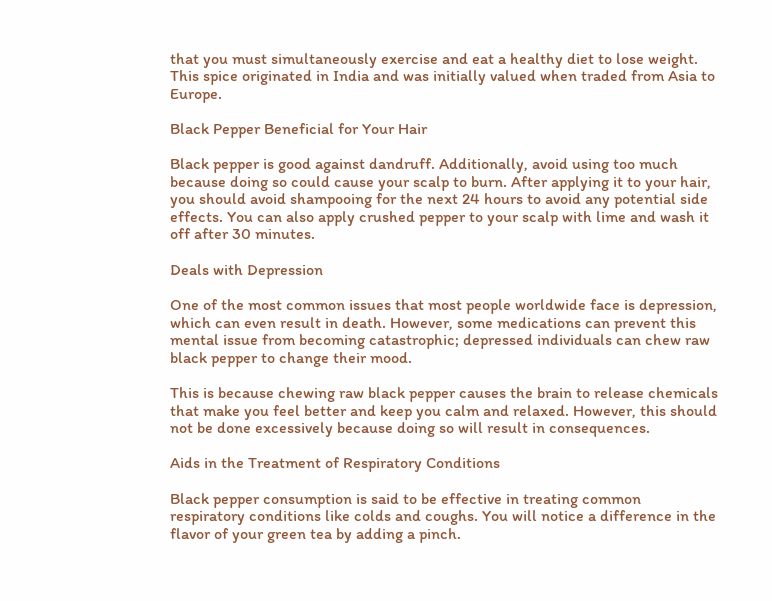that you must simultaneously exercise and eat a healthy diet to lose weight. This spice originated in India and was initially valued when traded from Asia to Europe.

Black Pepper Beneficial for Your Hair

Black pepper is good against dandruff. Additionally, avoid using too much because doing so could cause your scalp to burn. After applying it to your hair, you should avoid shampooing for the next 24 hours to avoid any potential side effects. You can also apply crushed pepper to your scalp with lime and wash it off after 30 minutes.

Deals with Depression

One of the most common issues that most people worldwide face is depression, which can even result in death. However, some medications can prevent this mental issue from becoming catastrophic; depressed individuals can chew raw black pepper to change their mood.

This is because chewing raw black pepper causes the brain to release chemicals that make you feel better and keep you calm and relaxed. However, this should not be done excessively because doing so will result in consequences.

Aids in the Treatment of Respiratory Conditions

Black pepper consumption is said to be effective in treating common respiratory conditions like colds and coughs. You will notice a difference in the flavor of your green tea by adding a pinch.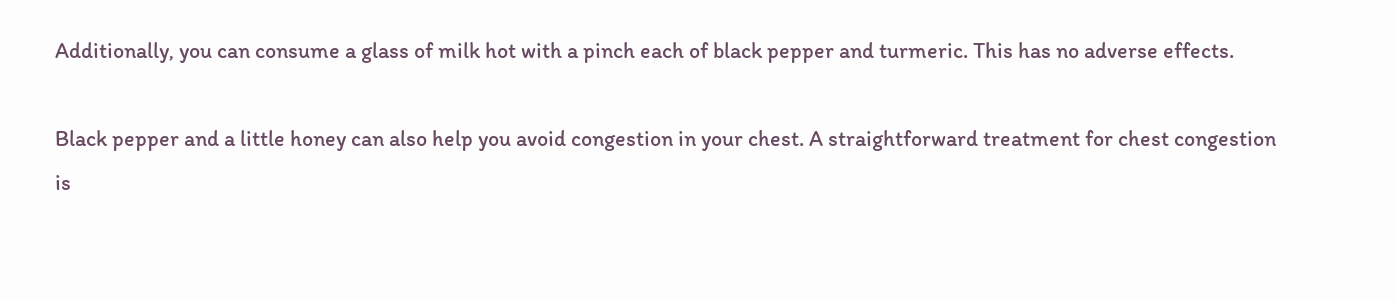Additionally, you can consume a glass of milk hot with a pinch each of black pepper and turmeric. This has no adverse effects.

Black pepper and a little honey can also help you avoid congestion in your chest. A straightforward treatment for chest congestion is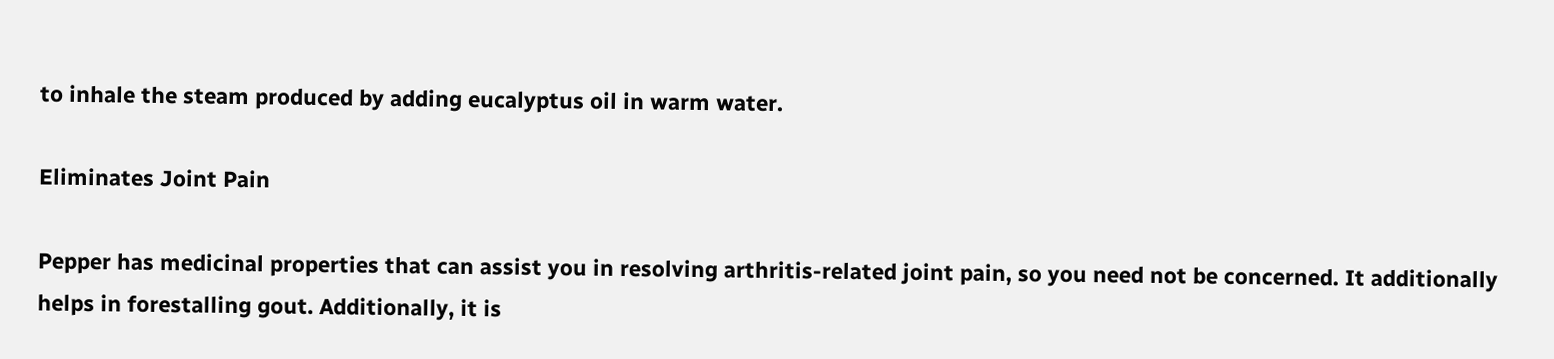to inhale the steam produced by adding eucalyptus oil in warm water.

Eliminates Joint Pain

Pepper has medicinal properties that can assist you in resolving arthritis-related joint pain, so you need not be concerned. It additionally helps in forestalling gout. Additionally, it is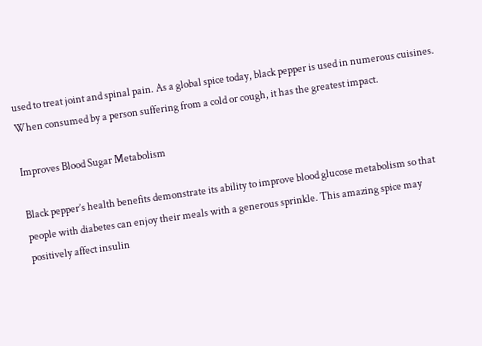used to treat joint and spinal pain. As a global spice today, black pepper is used in numerous cuisines. When consumed by a person suffering from a cold or cough, it has the greatest impact.

Improves Blood Sugar Metabolism

Black pepper’s health benefits demonstrate its ability to improve blood glucose metabolism so that people with diabetes can enjoy their meals with a generous sprinkle. This amazing spice may positively affect insulin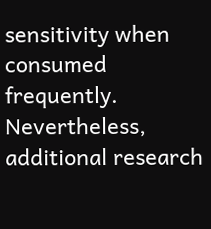sensitivity when consumed frequently. Nevertheless, additional research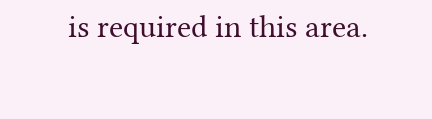is required in this area.